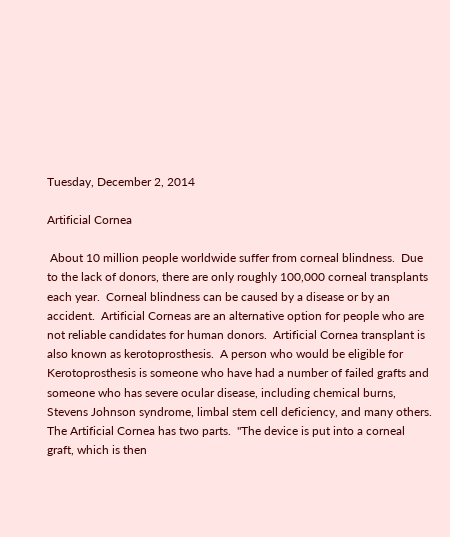Tuesday, December 2, 2014

Artificial Cornea

 About 10 million people worldwide suffer from corneal blindness.  Due to the lack of donors, there are only roughly 100,000 corneal transplants each year.  Corneal blindness can be caused by a disease or by an accident.  Artificial Corneas are an alternative option for people who are not reliable candidates for human donors.  Artificial Cornea transplant is also known as kerotoprosthesis.  A person who would be eligible for Kerotoprosthesis is someone who have had a number of failed grafts and someone who has severe ocular disease, including chemical burns, Stevens Johnson syndrome, limbal stem cell deficiency, and many others.
The Artificial Cornea has two parts.  "The device is put into a corneal graft, which is then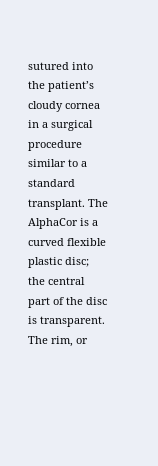sutured into the patient’s cloudy cornea in a surgical procedure similar to a standard transplant. The AlphaCor is a curved flexible plastic disc; the central part of the disc is transparent. The rim, or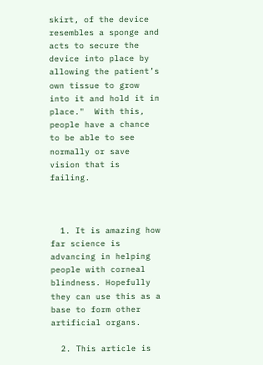skirt, of the device resembles a sponge and acts to secure the device into place by allowing the patient’s own tissue to grow into it and hold it in place."  With this, people have a chance to be able to see normally or save vision that is failing.



  1. It is amazing how far science is advancing in helping people with corneal blindness. Hopefully they can use this as a base to form other artificial organs.

  2. This article is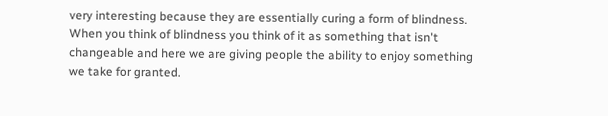very interesting because they are essentially curing a form of blindness. When you think of blindness you think of it as something that isn't changeable and here we are giving people the ability to enjoy something we take for granted.